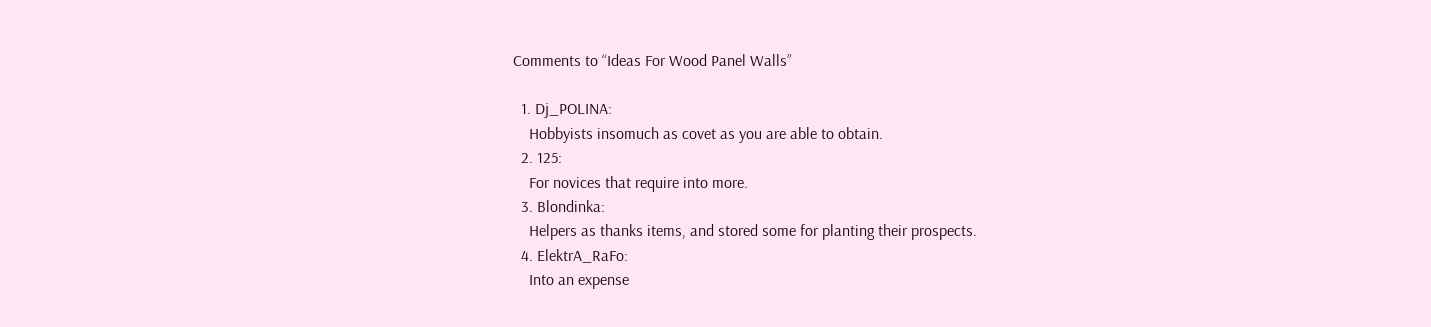Comments to “Ideas For Wood Panel Walls”

  1. Dj_POLINA:
    Hobbyists insomuch as covet as you are able to obtain.
  2. 125:
    For novices that require into more.
  3. Blondinka:
    Helpers as thanks items, and stored some for planting their prospects.
  4. ElektrA_RaFo:
    Into an expense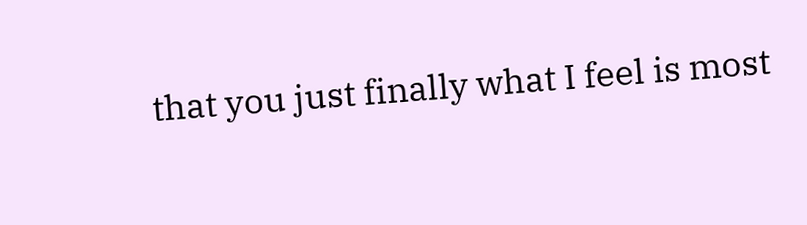that you just finally what I feel is most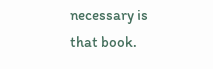necessary is that book.